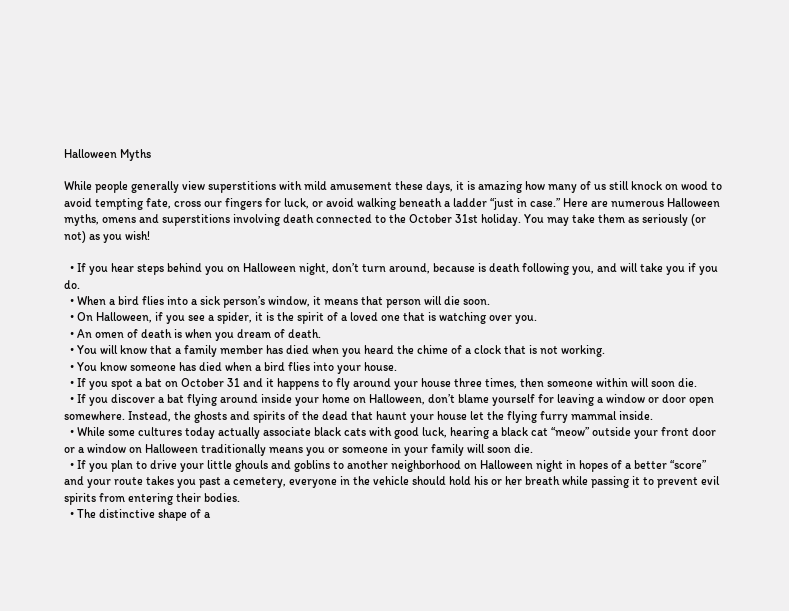Halloween Myths

While people generally view superstitions with mild amusement these days, it is amazing how many of us still knock on wood to avoid tempting fate, cross our fingers for luck, or avoid walking beneath a ladder “just in case.” Here are numerous Halloween myths, omens and superstitions involving death connected to the October 31st holiday. You may take them as seriously (or not) as you wish!

  • If you hear steps behind you on Halloween night, don’t turn around, because is death following you, and will take you if you do.
  • When a bird flies into a sick person’s window, it means that person will die soon.
  • On Halloween, if you see a spider, it is the spirit of a loved one that is watching over you.
  • An omen of death is when you dream of death.
  • You will know that a family member has died when you heard the chime of a clock that is not working.
  • You know someone has died when a bird flies into your house.
  • If you spot a bat on October 31 and it happens to fly around your house three times, then someone within will soon die.
  • If you discover a bat flying around inside your home on Halloween, don’t blame yourself for leaving a window or door open somewhere. Instead, the ghosts and spirits of the dead that haunt your house let the flying furry mammal inside.
  • While some cultures today actually associate black cats with good luck, hearing a black cat “meow” outside your front door or a window on Halloween traditionally means you or someone in your family will soon die.
  • If you plan to drive your little ghouls and goblins to another neighborhood on Halloween night in hopes of a better “score” and your route takes you past a cemetery, everyone in the vehicle should hold his or her breath while passing it to prevent evil spirits from entering their bodies.
  • The distinctive shape of a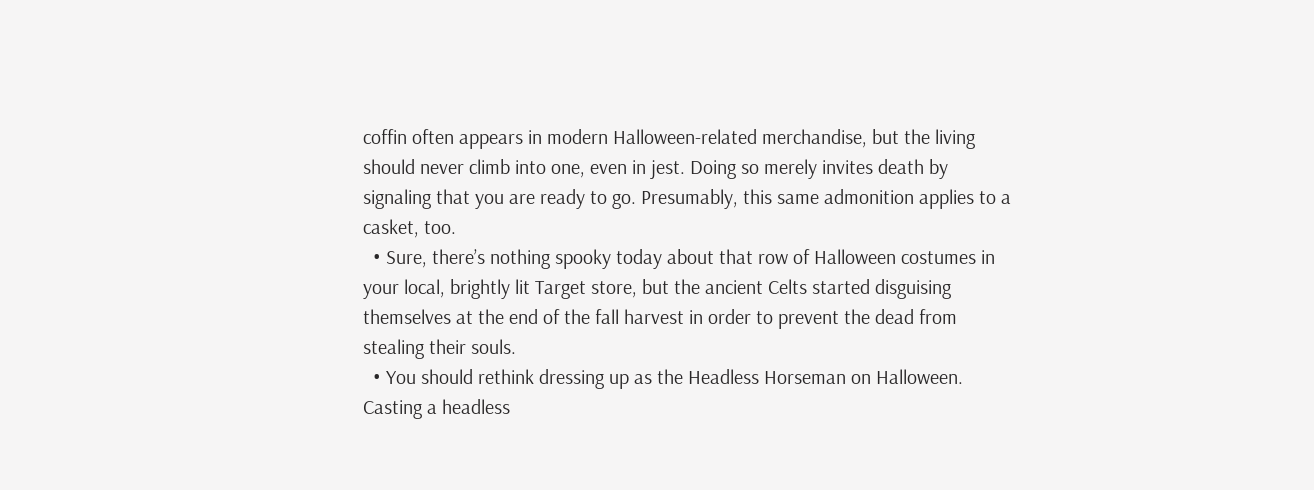coffin often appears in modern Halloween-related merchandise, but the living should never climb into one, even in jest. Doing so merely invites death by signaling that you are ready to go. Presumably, this same admonition applies to a casket, too.
  • Sure, there’s nothing spooky today about that row of Halloween costumes in your local, brightly lit Target store, but the ancient Celts started disguising themselves at the end of the fall harvest in order to prevent the dead from stealing their souls.
  • You should rethink dressing up as the Headless Horseman on Halloween. Casting a headless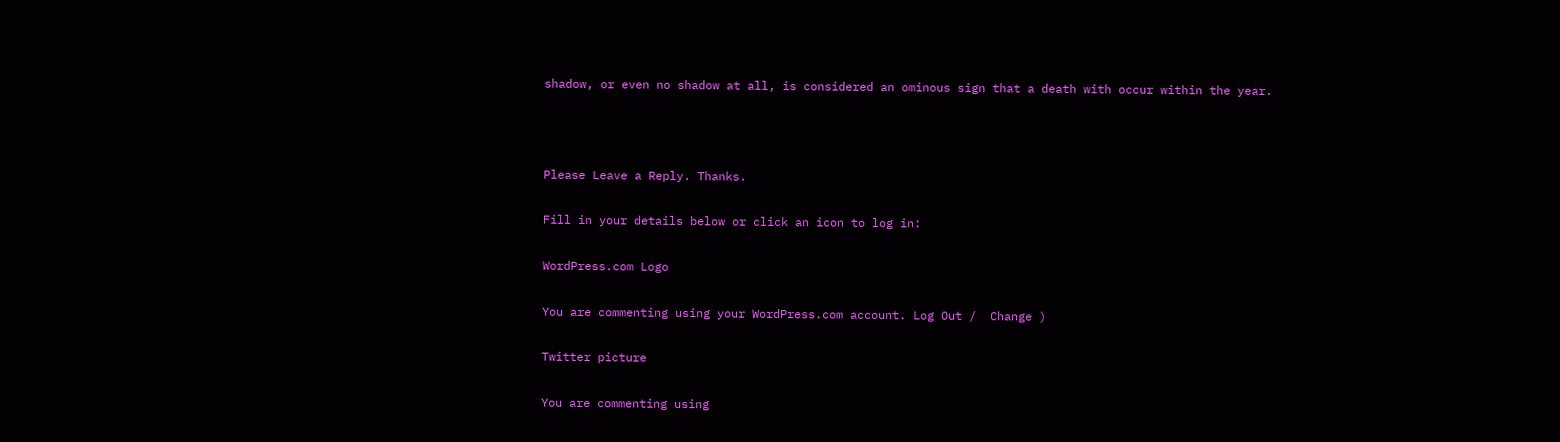shadow, or even no shadow at all, is considered an ominous sign that a death with occur within the year.



Please Leave a Reply. Thanks.

Fill in your details below or click an icon to log in:

WordPress.com Logo

You are commenting using your WordPress.com account. Log Out /  Change )

Twitter picture

You are commenting using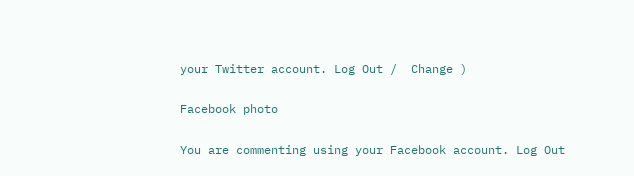your Twitter account. Log Out /  Change )

Facebook photo

You are commenting using your Facebook account. Log Out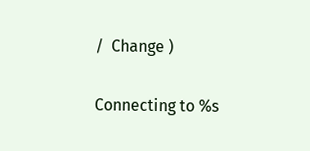/  Change )

Connecting to %s